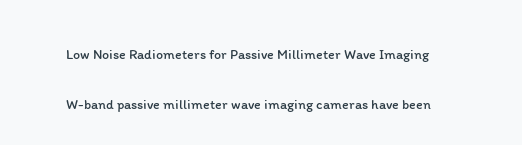Low Noise Radiometers for Passive Millimeter Wave Imaging

W-band passive millimeter wave imaging cameras have been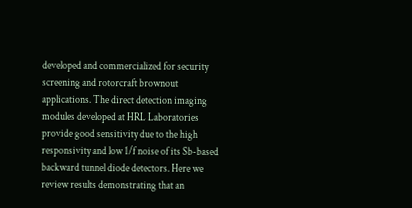developed and commercialized for security screening and rotorcraft brownout applications. The direct detection imaging modules developed at HRL Laboratories provide good sensitivity due to the high responsivity and low 1/f noise of its Sb-based backward tunnel diode detectors. Here we review results demonstrating that an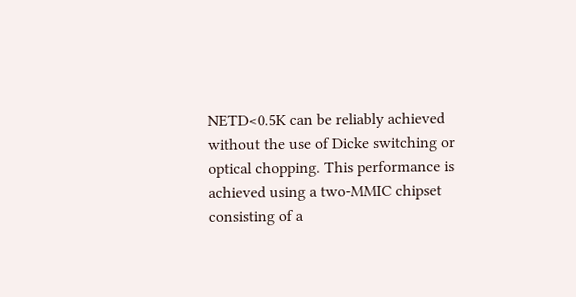NETD<0.5K can be reliably achieved without the use of Dicke switching or optical chopping. This performance is achieved using a two-MMIC chipset consisting of a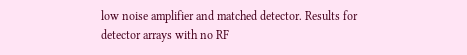low noise amplifier and matched detector. Results for detector arrays with no RF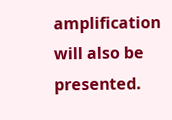amplification will also be presented.